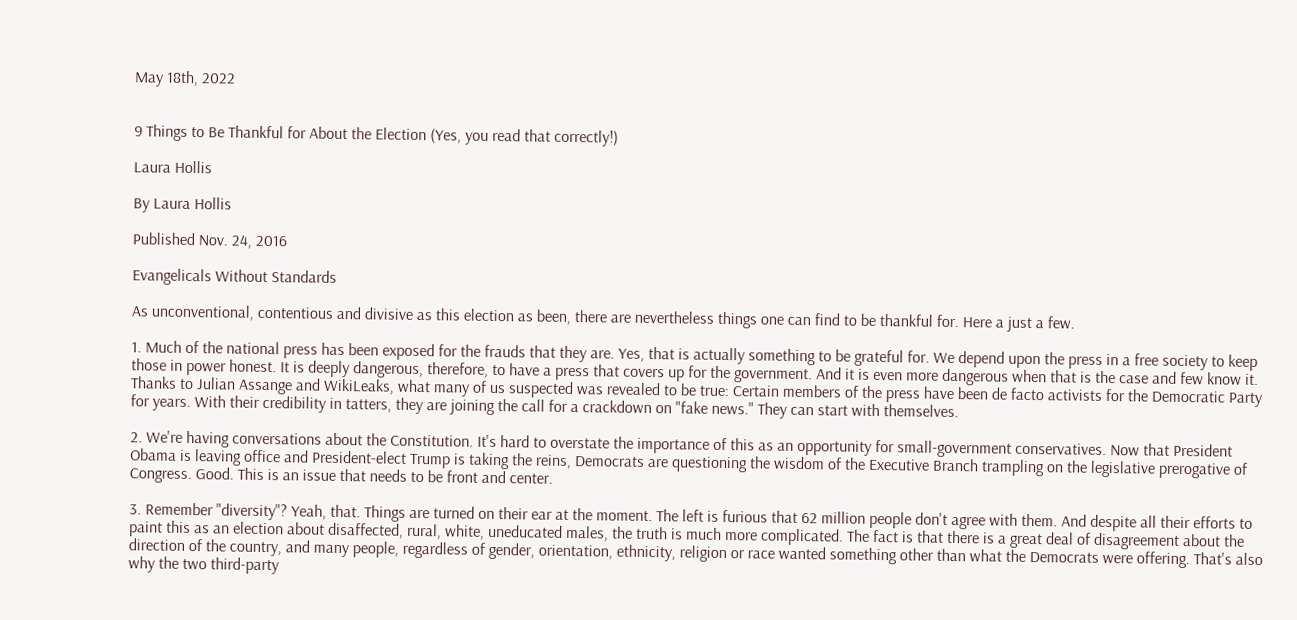May 18th, 2022


9 Things to Be Thankful for About the Election (Yes, you read that correctly!)

Laura Hollis

By Laura Hollis

Published Nov. 24, 2016

Evangelicals Without Standards

As unconventional, contentious and divisive as this election as been, there are nevertheless things one can find to be thankful for. Here a just a few.

1. Much of the national press has been exposed for the frauds that they are. Yes, that is actually something to be grateful for. We depend upon the press in a free society to keep those in power honest. It is deeply dangerous, therefore, to have a press that covers up for the government. And it is even more dangerous when that is the case and few know it. Thanks to Julian Assange and WikiLeaks, what many of us suspected was revealed to be true: Certain members of the press have been de facto activists for the Democratic Party for years. With their credibility in tatters, they are joining the call for a crackdown on "fake news." They can start with themselves.

2. We're having conversations about the Constitution. It's hard to overstate the importance of this as an opportunity for small-government conservatives. Now that President Obama is leaving office and President-elect Trump is taking the reins, Democrats are questioning the wisdom of the Executive Branch trampling on the legislative prerogative of Congress. Good. This is an issue that needs to be front and center.

3. Remember "diversity"? Yeah, that. Things are turned on their ear at the moment. The left is furious that 62 million people don't agree with them. And despite all their efforts to paint this as an election about disaffected, rural, white, uneducated males, the truth is much more complicated. The fact is that there is a great deal of disagreement about the direction of the country, and many people, regardless of gender, orientation, ethnicity, religion or race wanted something other than what the Democrats were offering. That's also why the two third-party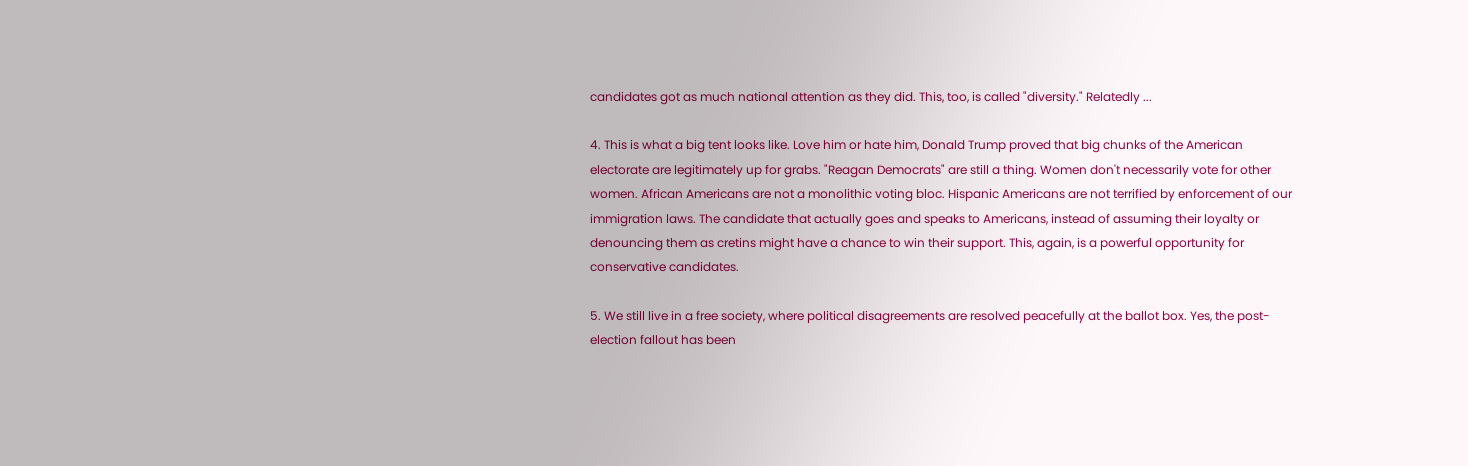candidates got as much national attention as they did. This, too, is called "diversity." Relatedly ...

4. This is what a big tent looks like. Love him or hate him, Donald Trump proved that big chunks of the American electorate are legitimately up for grabs. "Reagan Democrats" are still a thing. Women don't necessarily vote for other women. African Americans are not a monolithic voting bloc. Hispanic Americans are not terrified by enforcement of our immigration laws. The candidate that actually goes and speaks to Americans, instead of assuming their loyalty or denouncing them as cretins might have a chance to win their support. This, again, is a powerful opportunity for conservative candidates.

5. We still live in a free society, where political disagreements are resolved peacefully at the ballot box. Yes, the post-election fallout has been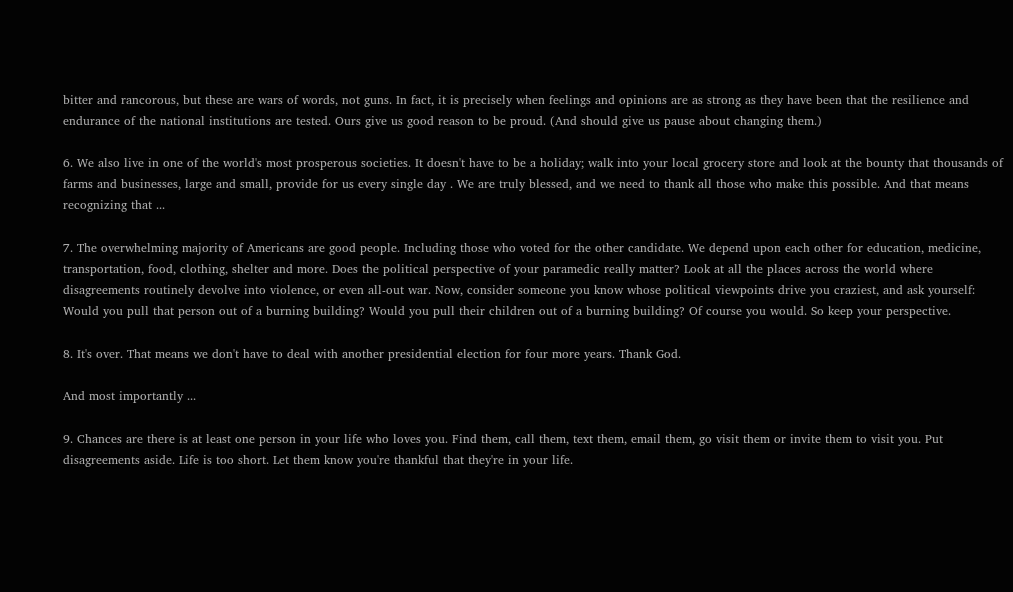bitter and rancorous, but these are wars of words, not guns. In fact, it is precisely when feelings and opinions are as strong as they have been that the resilience and endurance of the national institutions are tested. Ours give us good reason to be proud. (And should give us pause about changing them.)

6. We also live in one of the world's most prosperous societies. It doesn't have to be a holiday; walk into your local grocery store and look at the bounty that thousands of farms and businesses, large and small, provide for us every single day . We are truly blessed, and we need to thank all those who make this possible. And that means recognizing that ...

7. The overwhelming majority of Americans are good people. Including those who voted for the other candidate. We depend upon each other for education, medicine, transportation, food, clothing, shelter and more. Does the political perspective of your paramedic really matter? Look at all the places across the world where disagreements routinely devolve into violence, or even all-out war. Now, consider someone you know whose political viewpoints drive you craziest, and ask yourself: Would you pull that person out of a burning building? Would you pull their children out of a burning building? Of course you would. So keep your perspective.

8. It's over. That means we don't have to deal with another presidential election for four more years. Thank God.

And most importantly ...

9. Chances are there is at least one person in your life who loves you. Find them, call them, text them, email them, go visit them or invite them to visit you. Put disagreements aside. Life is too short. Let them know you're thankful that they're in your life.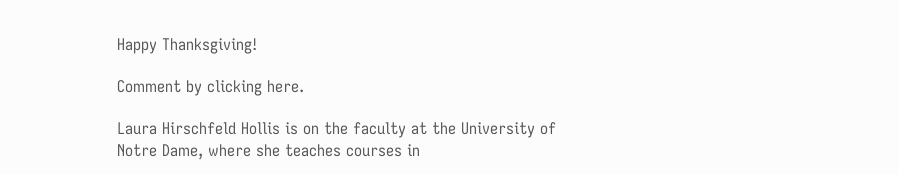Happy Thanksgiving!

Comment by clicking here.

Laura Hirschfeld Hollis is on the faculty at the University of Notre Dame, where she teaches courses in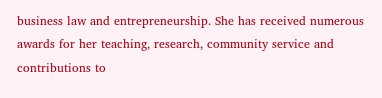business law and entrepreneurship. She has received numerous awards for her teaching, research, community service and contributions to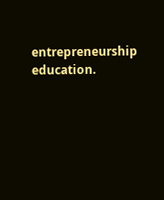entrepreneurship education.